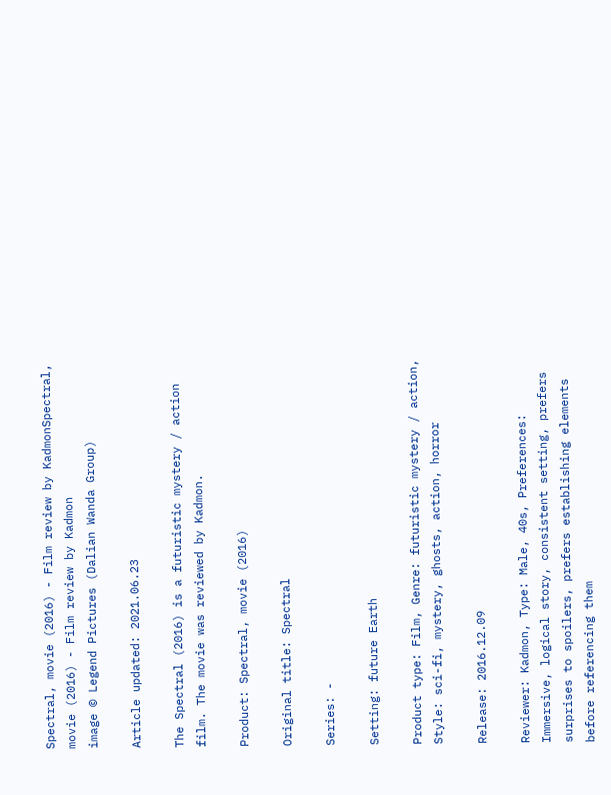Spectral, movie (2016) - Film review by KadmonSpectral, movie (2016) - Film review by Kadmon
image © Legend Pictures (Dalian Wanda Group)

Article updated: 2021.06.23

The Spectral (2016) is a futuristic mystery / action film. The movie was reviewed by Kadmon.

Product: Spectral, movie (2016)

Original title: Spectral

Series: -

Setting: future Earth

Product type: Film, Genre: futuristic mystery / action, Style: sci-fi, mystery, ghosts, action, horror

Release: 2016.12.09

Reviewer: Kadmon, Type: Male, 40s, Preferences: Immersive, logical story, consistent setting, prefers surprises to spoilers, prefers establishing elements before referencing them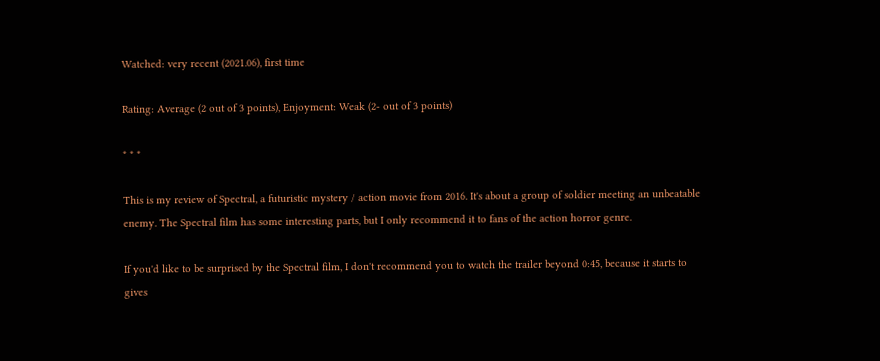Watched: very recent (2021.06), first time

Rating: Average (2 out of 3 points), Enjoyment: Weak (2- out of 3 points)

* * *

This is my review of Spectral, a futuristic mystery / action movie from 2016. It's about a group of soldier meeting an unbeatable enemy. The Spectral film has some interesting parts, but I only recommend it to fans of the action horror genre.

If you'd like to be surprised by the Spectral film, I don't recommend you to watch the trailer beyond 0:45, because it starts to gives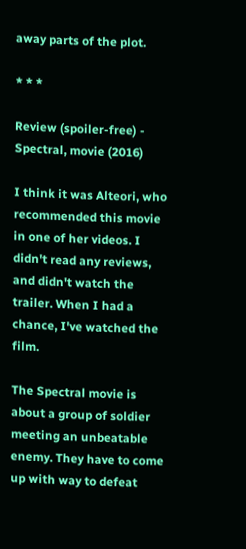away parts of the plot.

* * *

Review (spoiler-free) - Spectral, movie (2016)

I think it was Alteori, who recommended this movie in one of her videos. I didn't read any reviews, and didn't watch the trailer. When I had a chance, I've watched the film.

The Spectral movie is about a group of soldier meeting an unbeatable enemy. They have to come up with way to defeat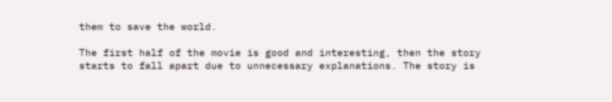them to save the world.

The first half of the movie is good and interesting, then the story starts to fall apart due to unnecessary explanations. The story is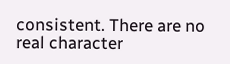consistent. There are no real character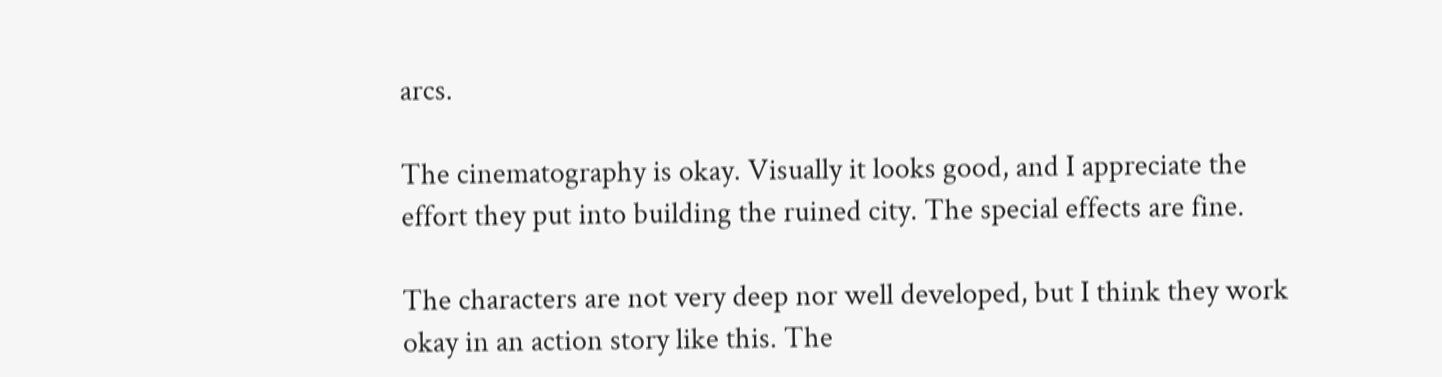arcs.

The cinematography is okay. Visually it looks good, and I appreciate the effort they put into building the ruined city. The special effects are fine.

The characters are not very deep nor well developed, but I think they work okay in an action story like this. The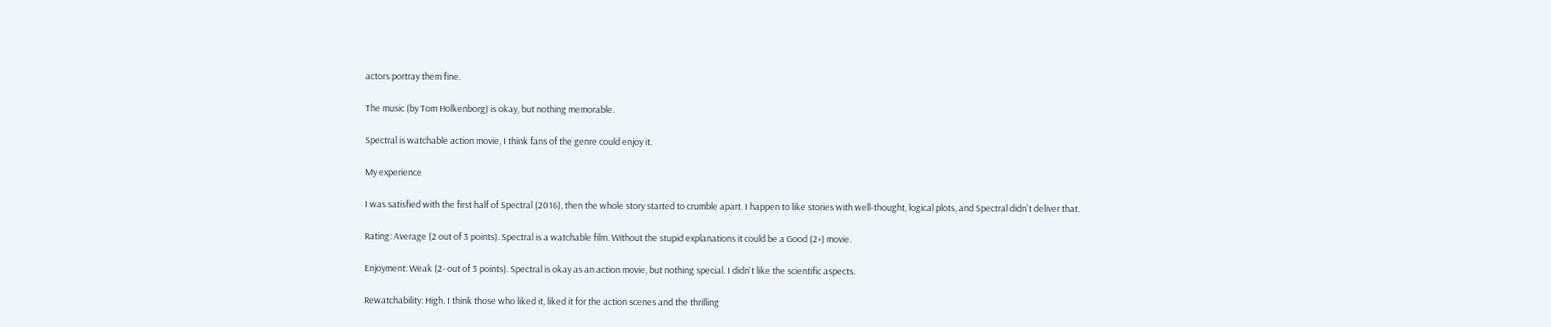actors portray them fine.

The music (by Tom Holkenborg) is okay, but nothing memorable.

Spectral is watchable action movie, I think fans of the genre could enjoy it.

My experience

I was satisfied with the first half of Spectral (2016), then the whole story started to crumble apart. I happen to like stories with well-thought, logical plots, and Spectral didn't deliver that.

Rating: Average (2 out of 3 points). Spectral is a watchable film. Without the stupid explanations it could be a Good (2+) movie.

Enjoyment: Weak (2- out of 3 points). Spectral is okay as an action movie, but nothing special. I didn't like the scientific aspects.

Rewatchability: High. I think those who liked it, liked it for the action scenes and the thrilling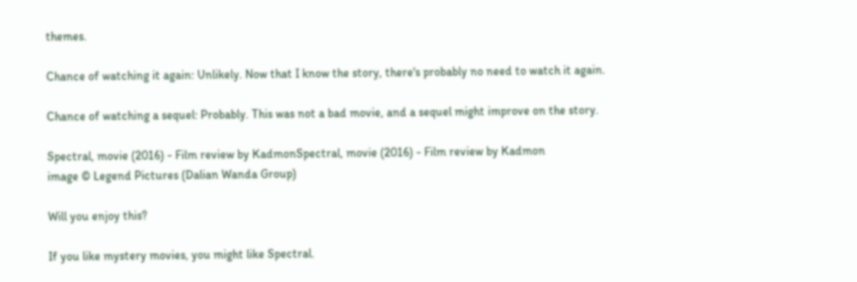themes.

Chance of watching it again: Unlikely. Now that I know the story, there's probably no need to watch it again.

Chance of watching a sequel: Probably. This was not a bad movie, and a sequel might improve on the story.

Spectral, movie (2016) - Film review by KadmonSpectral, movie (2016) - Film review by Kadmon
image © Legend Pictures (Dalian Wanda Group)

Will you enjoy this?

If you like mystery movies, you might like Spectral.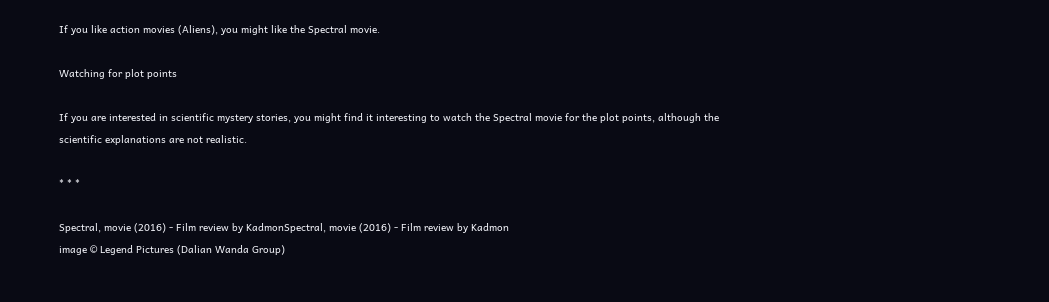If you like action movies (Aliens), you might like the Spectral movie.

Watching for plot points

If you are interested in scientific mystery stories, you might find it interesting to watch the Spectral movie for the plot points, although the scientific explanations are not realistic.

* * *

Spectral, movie (2016) - Film review by KadmonSpectral, movie (2016) - Film review by Kadmon
image © Legend Pictures (Dalian Wanda Group)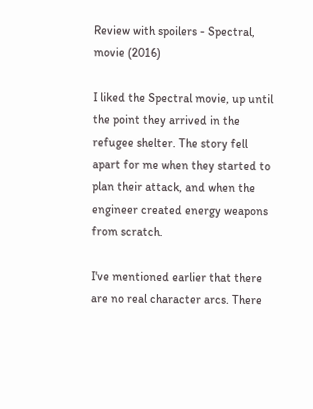Review with spoilers - Spectral, movie (2016)

I liked the Spectral movie, up until the point they arrived in the refugee shelter. The story fell apart for me when they started to plan their attack, and when the engineer created energy weapons from scratch.

I've mentioned earlier that there are no real character arcs. There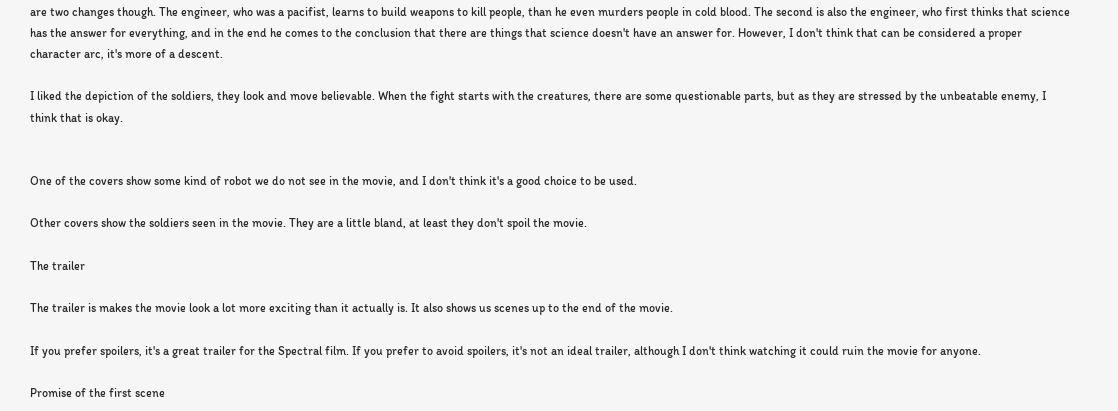are two changes though. The engineer, who was a pacifist, learns to build weapons to kill people, than he even murders people in cold blood. The second is also the engineer, who first thinks that science has the answer for everything, and in the end he comes to the conclusion that there are things that science doesn't have an answer for. However, I don't think that can be considered a proper character arc, it's more of a descent.

I liked the depiction of the soldiers, they look and move believable. When the fight starts with the creatures, there are some questionable parts, but as they are stressed by the unbeatable enemy, I think that is okay.


One of the covers show some kind of robot we do not see in the movie, and I don't think it's a good choice to be used.

Other covers show the soldiers seen in the movie. They are a little bland, at least they don't spoil the movie.

The trailer

The trailer is makes the movie look a lot more exciting than it actually is. It also shows us scenes up to the end of the movie.

If you prefer spoilers, it's a great trailer for the Spectral film. If you prefer to avoid spoilers, it's not an ideal trailer, although I don't think watching it could ruin the movie for anyone.

Promise of the first scene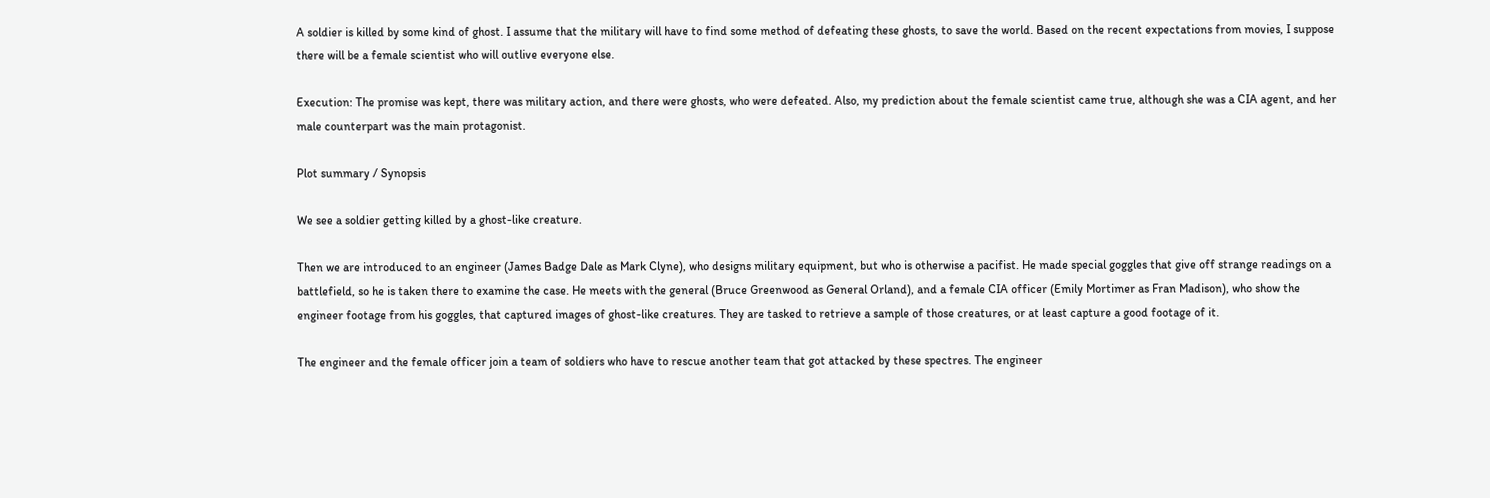A soldier is killed by some kind of ghost. I assume that the military will have to find some method of defeating these ghosts, to save the world. Based on the recent expectations from movies, I suppose there will be a female scientist who will outlive everyone else.

Execution: The promise was kept, there was military action, and there were ghosts, who were defeated. Also, my prediction about the female scientist came true, although she was a CIA agent, and her male counterpart was the main protagonist.

Plot summary / Synopsis

We see a soldier getting killed by a ghost-like creature.

Then we are introduced to an engineer (James Badge Dale as Mark Clyne), who designs military equipment, but who is otherwise a pacifist. He made special goggles that give off strange readings on a battlefield, so he is taken there to examine the case. He meets with the general (Bruce Greenwood as General Orland), and a female CIA officer (Emily Mortimer as Fran Madison), who show the engineer footage from his goggles, that captured images of ghost-like creatures. They are tasked to retrieve a sample of those creatures, or at least capture a good footage of it.

The engineer and the female officer join a team of soldiers who have to rescue another team that got attacked by these spectres. The engineer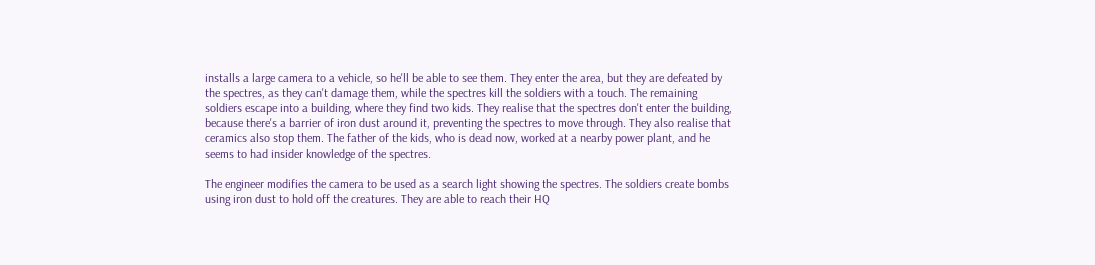installs a large camera to a vehicle, so he'll be able to see them. They enter the area, but they are defeated by the spectres, as they can't damage them, while the spectres kill the soldiers with a touch. The remaining soldiers escape into a building, where they find two kids. They realise that the spectres don't enter the building, because there's a barrier of iron dust around it, preventing the spectres to move through. They also realise that ceramics also stop them. The father of the kids, who is dead now, worked at a nearby power plant, and he seems to had insider knowledge of the spectres.

The engineer modifies the camera to be used as a search light showing the spectres. The soldiers create bombs using iron dust to hold off the creatures. They are able to reach their HQ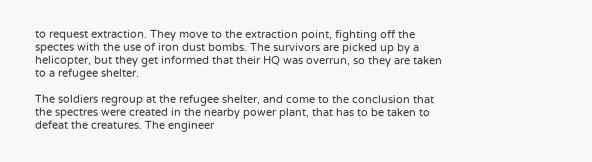to request extraction. They move to the extraction point, fighting off the spectes with the use of iron dust bombs. The survivors are picked up by a helicopter, but they get informed that their HQ was overrun, so they are taken to a refugee shelter.

The soldiers regroup at the refugee shelter, and come to the conclusion that the spectres were created in the nearby power plant, that has to be taken to defeat the creatures. The engineer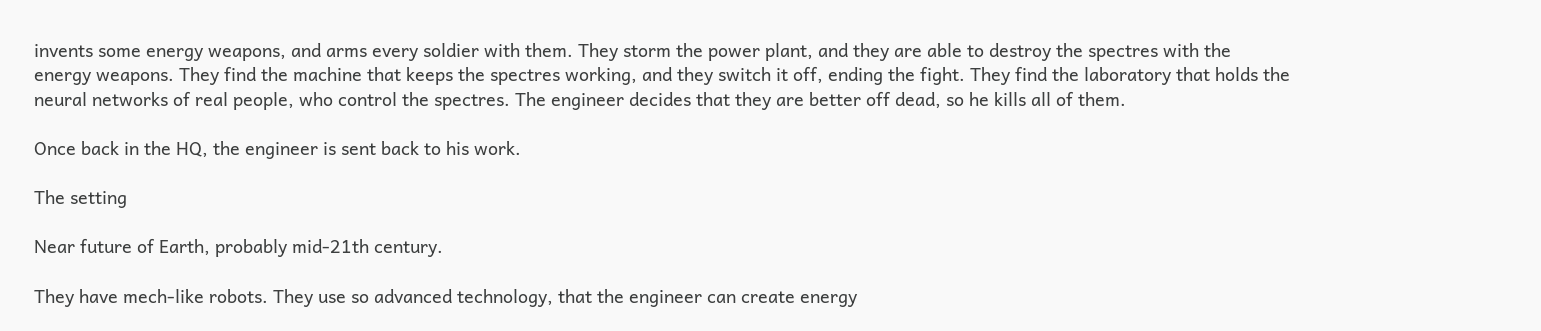invents some energy weapons, and arms every soldier with them. They storm the power plant, and they are able to destroy the spectres with the energy weapons. They find the machine that keeps the spectres working, and they switch it off, ending the fight. They find the laboratory that holds the neural networks of real people, who control the spectres. The engineer decides that they are better off dead, so he kills all of them.

Once back in the HQ, the engineer is sent back to his work.

The setting

Near future of Earth, probably mid-21th century.

They have mech-like robots. They use so advanced technology, that the engineer can create energy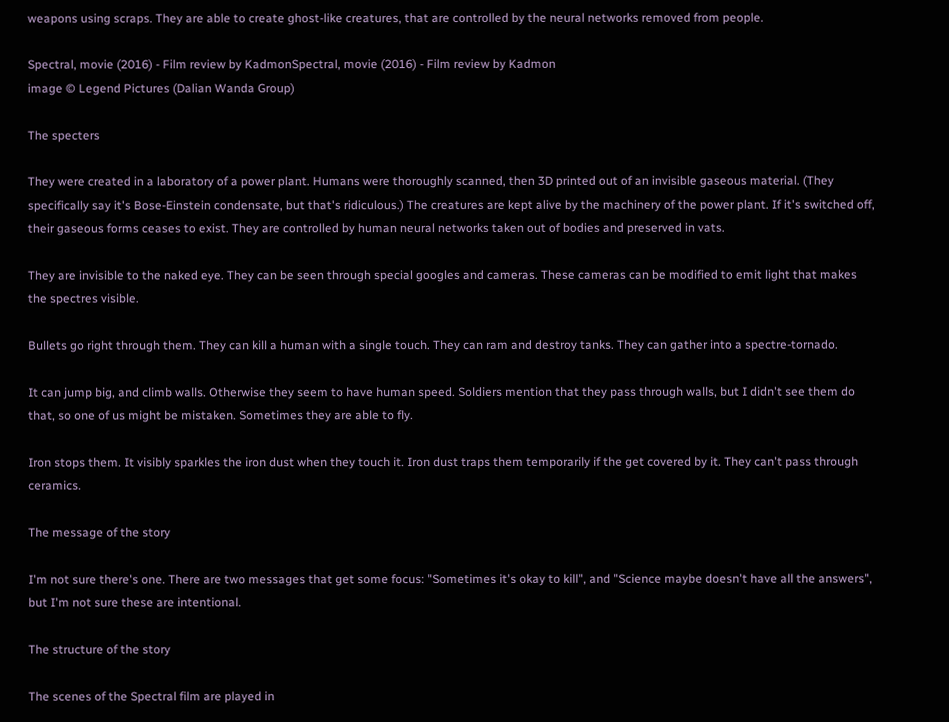weapons using scraps. They are able to create ghost-like creatures, that are controlled by the neural networks removed from people.

Spectral, movie (2016) - Film review by KadmonSpectral, movie (2016) - Film review by Kadmon
image © Legend Pictures (Dalian Wanda Group)

The specters

They were created in a laboratory of a power plant. Humans were thoroughly scanned, then 3D printed out of an invisible gaseous material. (They specifically say it's Bose-Einstein condensate, but that's ridiculous.) The creatures are kept alive by the machinery of the power plant. If it's switched off, their gaseous forms ceases to exist. They are controlled by human neural networks taken out of bodies and preserved in vats.

They are invisible to the naked eye. They can be seen through special googles and cameras. These cameras can be modified to emit light that makes the spectres visible.

Bullets go right through them. They can kill a human with a single touch. They can ram and destroy tanks. They can gather into a spectre-tornado.

It can jump big, and climb walls. Otherwise they seem to have human speed. Soldiers mention that they pass through walls, but I didn't see them do that, so one of us might be mistaken. Sometimes they are able to fly.

Iron stops them. It visibly sparkles the iron dust when they touch it. Iron dust traps them temporarily if the get covered by it. They can't pass through ceramics.

The message of the story

I'm not sure there's one. There are two messages that get some focus: "Sometimes it's okay to kill", and "Science maybe doesn't have all the answers", but I'm not sure these are intentional.

The structure of the story

The scenes of the Spectral film are played in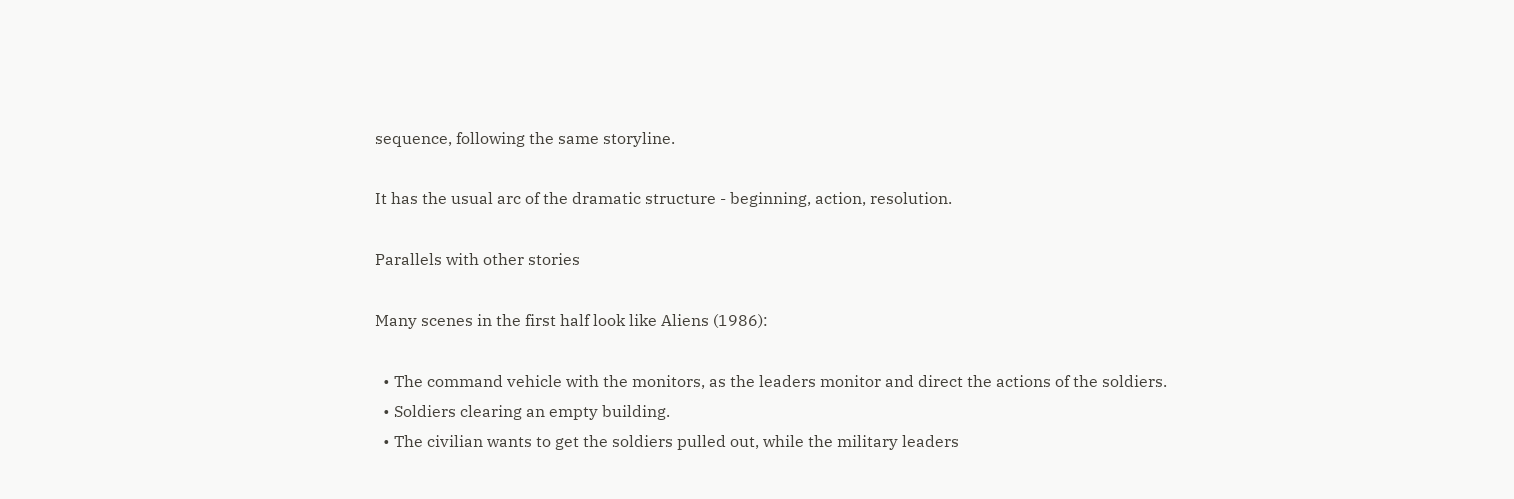sequence, following the same storyline.

It has the usual arc of the dramatic structure - beginning, action, resolution.

Parallels with other stories

Many scenes in the first half look like Aliens (1986):

  • The command vehicle with the monitors, as the leaders monitor and direct the actions of the soldiers.
  • Soldiers clearing an empty building.
  • The civilian wants to get the soldiers pulled out, while the military leaders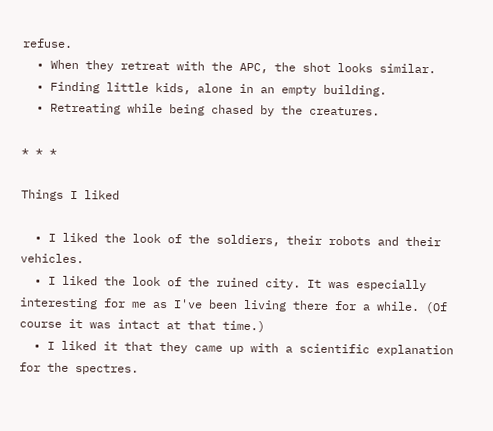refuse.
  • When they retreat with the APC, the shot looks similar.
  • Finding little kids, alone in an empty building.
  • Retreating while being chased by the creatures.

* * *

Things I liked

  • I liked the look of the soldiers, their robots and their vehicles.
  • I liked the look of the ruined city. It was especially interesting for me as I've been living there for a while. (Of course it was intact at that time.)
  • I liked it that they came up with a scientific explanation for the spectres.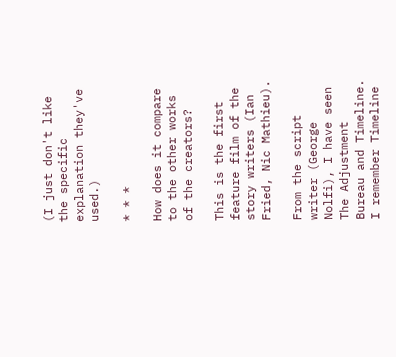(I just don't like the specific explanation they've used.)

* * *

How does it compare to the other works of the creators?

This is the first feature film of the story writers (Ian Fried, Nic Mathieu).

From the script writer (George Nolfi), I have seen The Adjustment Bureau and Timeline. I remember Timeline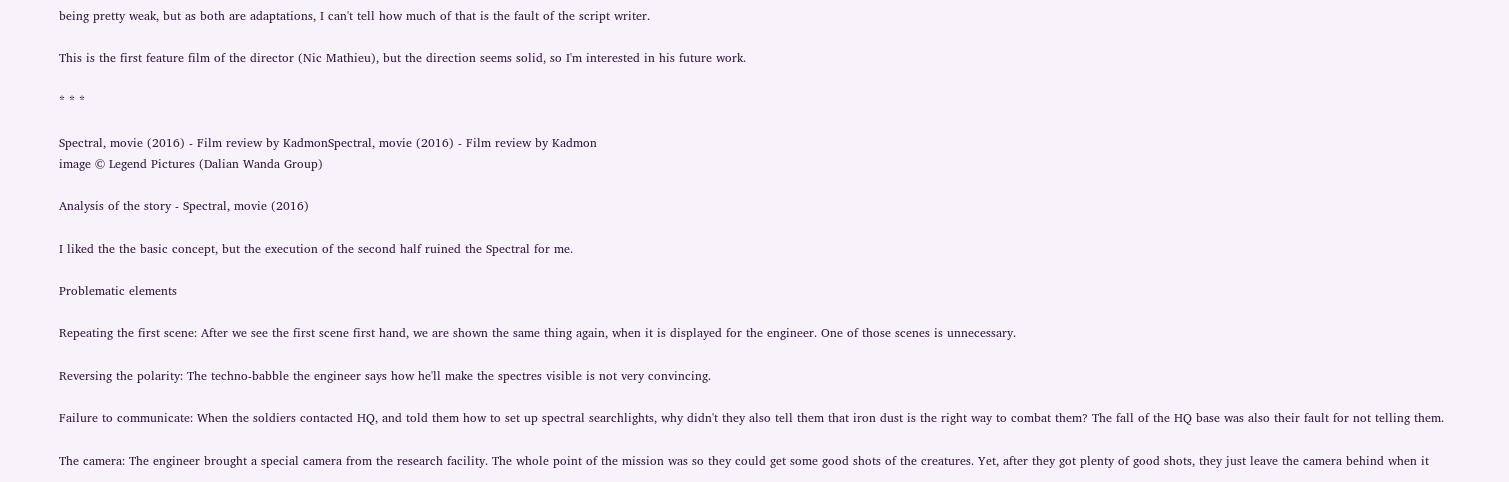being pretty weak, but as both are adaptations, I can't tell how much of that is the fault of the script writer.

This is the first feature film of the director (Nic Mathieu), but the direction seems solid, so I'm interested in his future work.

* * *

Spectral, movie (2016) - Film review by KadmonSpectral, movie (2016) - Film review by Kadmon
image © Legend Pictures (Dalian Wanda Group)

Analysis of the story - Spectral, movie (2016)

I liked the the basic concept, but the execution of the second half ruined the Spectral for me.

Problematic elements

Repeating the first scene: After we see the first scene first hand, we are shown the same thing again, when it is displayed for the engineer. One of those scenes is unnecessary.

Reversing the polarity: The techno-babble the engineer says how he'll make the spectres visible is not very convincing.

Failure to communicate: When the soldiers contacted HQ, and told them how to set up spectral searchlights, why didn't they also tell them that iron dust is the right way to combat them? The fall of the HQ base was also their fault for not telling them.

The camera: The engineer brought a special camera from the research facility. The whole point of the mission was so they could get some good shots of the creatures. Yet, after they got plenty of good shots, they just leave the camera behind when it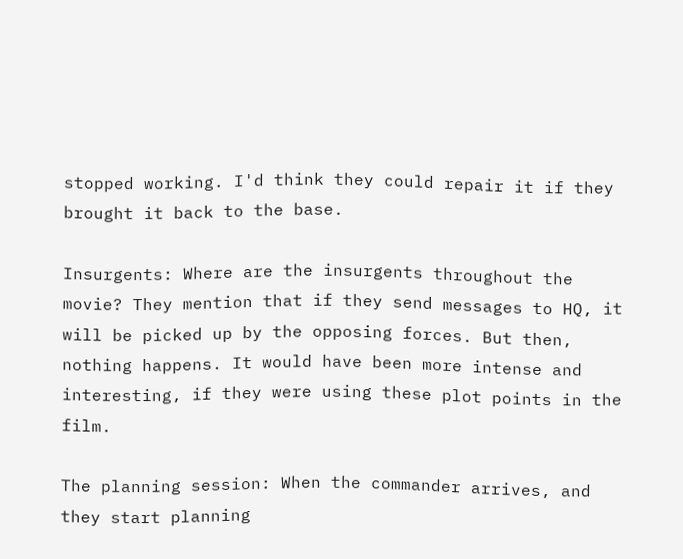stopped working. I'd think they could repair it if they brought it back to the base.

Insurgents: Where are the insurgents throughout the movie? They mention that if they send messages to HQ, it will be picked up by the opposing forces. But then, nothing happens. It would have been more intense and interesting, if they were using these plot points in the film.

The planning session: When the commander arrives, and they start planning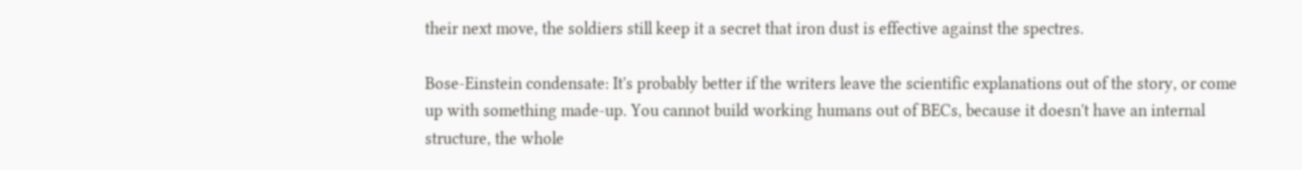their next move, the soldiers still keep it a secret that iron dust is effective against the spectres.

Bose-Einstein condensate: It's probably better if the writers leave the scientific explanations out of the story, or come up with something made-up. You cannot build working humans out of BECs, because it doesn't have an internal structure, the whole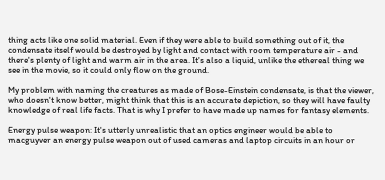thing acts like one solid material. Even if they were able to build something out of it, the condensate itself would be destroyed by light and contact with room temperature air - and there's plenty of light and warm air in the area. It's also a liquid, unlike the ethereal thing we see in the movie, so it could only flow on the ground.

My problem with naming the creatures as made of Bose-Einstein condensate, is that the viewer, who doesn't know better, might think that this is an accurate depiction, so they will have faulty knowledge of real life facts. That is why I prefer to have made up names for fantasy elements.

Energy pulse weapon: It's utterly unrealistic that an optics engineer would be able to macguyver an energy pulse weapon out of used cameras and laptop circuits in an hour or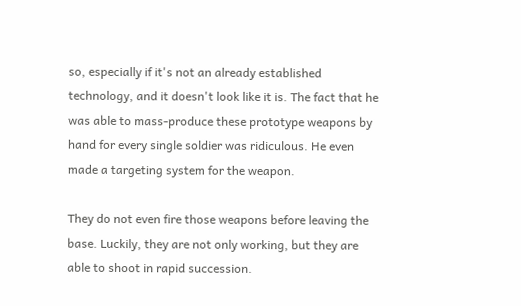so, especially if it's not an already established technology, and it doesn't look like it is. The fact that he was able to mass-produce these prototype weapons by hand for every single soldier was ridiculous. He even made a targeting system for the weapon.

They do not even fire those weapons before leaving the base. Luckily, they are not only working, but they are able to shoot in rapid succession.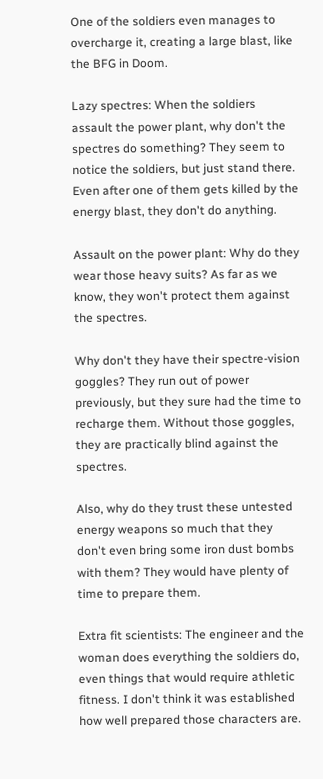One of the soldiers even manages to overcharge it, creating a large blast, like the BFG in Doom.

Lazy spectres: When the soldiers assault the power plant, why don't the spectres do something? They seem to notice the soldiers, but just stand there. Even after one of them gets killed by the energy blast, they don't do anything.

Assault on the power plant: Why do they wear those heavy suits? As far as we know, they won't protect them against the spectres.

Why don't they have their spectre-vision goggles? They run out of power previously, but they sure had the time to recharge them. Without those goggles, they are practically blind against the spectres.

Also, why do they trust these untested energy weapons so much that they don't even bring some iron dust bombs with them? They would have plenty of time to prepare them.

Extra fit scientists: The engineer and the woman does everything the soldiers do, even things that would require athletic fitness. I don't think it was established how well prepared those characters are.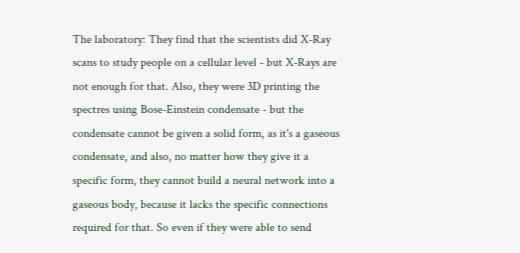The laboratory: They find that the scientists did X-Ray scans to study people on a cellular level - but X-Rays are not enough for that. Also, they were 3D printing the spectres using Bose-Einstein condensate - but the condensate cannot be given a solid form, as it's a gaseous condensate, and also, no matter how they give it a specific form, they cannot build a neural network into a gaseous body, because it lacks the specific connections required for that. So even if they were able to send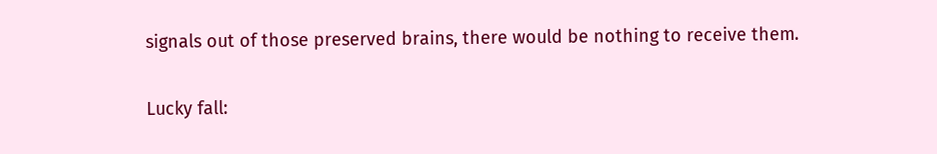signals out of those preserved brains, there would be nothing to receive them.

Lucky fall: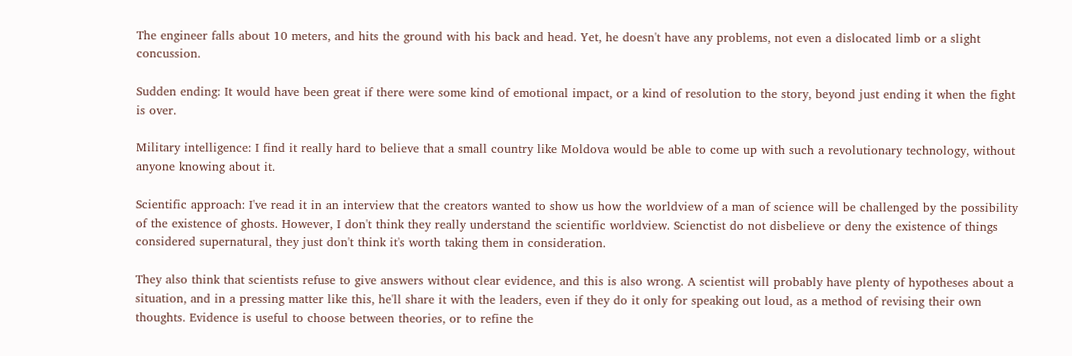The engineer falls about 10 meters, and hits the ground with his back and head. Yet, he doesn't have any problems, not even a dislocated limb or a slight concussion.

Sudden ending: It would have been great if there were some kind of emotional impact, or a kind of resolution to the story, beyond just ending it when the fight is over.

Military intelligence: I find it really hard to believe that a small country like Moldova would be able to come up with such a revolutionary technology, without anyone knowing about it.

Scientific approach: I've read it in an interview that the creators wanted to show us how the worldview of a man of science will be challenged by the possibility of the existence of ghosts. However, I don't think they really understand the scientific worldview. Scienctist do not disbelieve or deny the existence of things considered supernatural, they just don't think it's worth taking them in consideration.

They also think that scientists refuse to give answers without clear evidence, and this is also wrong. A scientist will probably have plenty of hypotheses about a situation, and in a pressing matter like this, he'll share it with the leaders, even if they do it only for speaking out loud, as a method of revising their own thoughts. Evidence is useful to choose between theories, or to refine the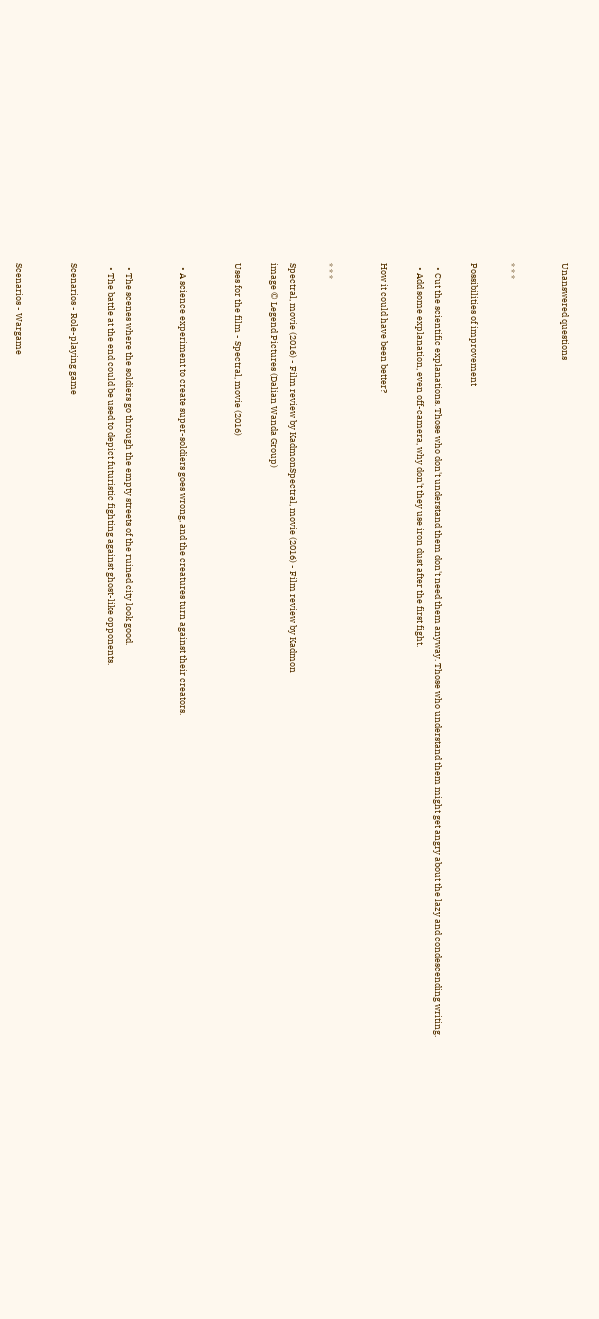Unanswered questions


* * *

Possibilities of improvement

  • Cut the scientific explanations. Those who don't understand them don't need them anyway. Those who understand them might get angry about the lazy and condescending writing.
  • Add some explanation, even off-camera, why don't they use iron dust after the first fight.

How it could have been better?


* * *

Spectral, movie (2016) - Film review by KadmonSpectral, movie (2016) - Film review by Kadmon
image © Legend Pictures (Dalian Wanda Group)

Uses for the film - Spectral, movie (2016)


  • A science experiment to create super-soldiers goes wrong, and the creatures turn against their creators.


  • The scenes where the soldiers go through the empty streets of the ruined city look good.
  • The battle at the end could be used to depict futuristic fighting against ghost-like opponents.

Scenarios - Role-playing game


Scenarios - Wargame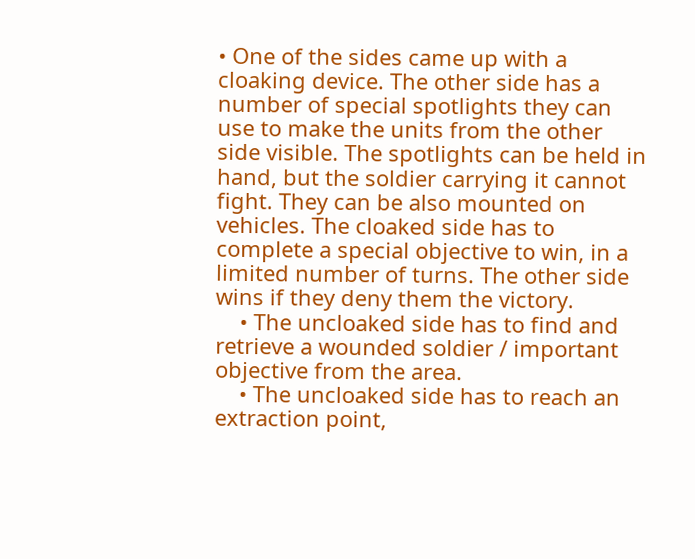• One of the sides came up with a cloaking device. The other side has a number of special spotlights they can use to make the units from the other side visible. The spotlights can be held in hand, but the soldier carrying it cannot fight. They can be also mounted on vehicles. The cloaked side has to complete a special objective to win, in a limited number of turns. The other side wins if they deny them the victory.
    • The uncloaked side has to find and retrieve a wounded soldier / important objective from the area.
    • The uncloaked side has to reach an extraction point,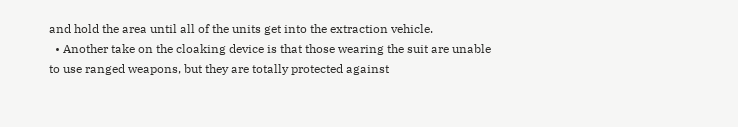and hold the area until all of the units get into the extraction vehicle.
  • Another take on the cloaking device is that those wearing the suit are unable to use ranged weapons, but they are totally protected against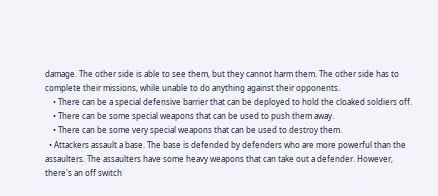damage. The other side is able to see them, but they cannot harm them. The other side has to complete their missions, while unable to do anything against their opponents.
    • There can be a special defensive barrier that can be deployed to hold the cloaked soldiers off.
    • There can be some special weapons that can be used to push them away.
    • There can be some very special weapons that can be used to destroy them.
  • Attackers assault a base. The base is defended by defenders who are more powerful than the assaulters. The assaulters have some heavy weapons that can take out a defender. However, there's an off switch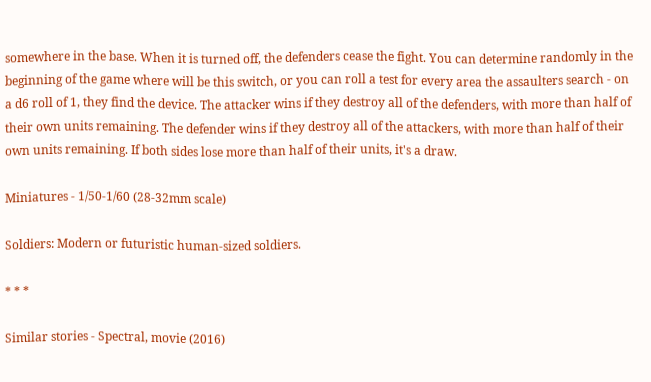somewhere in the base. When it is turned off, the defenders cease the fight. You can determine randomly in the beginning of the game where will be this switch, or you can roll a test for every area the assaulters search - on a d6 roll of 1, they find the device. The attacker wins if they destroy all of the defenders, with more than half of their own units remaining. The defender wins if they destroy all of the attackers, with more than half of their own units remaining. If both sides lose more than half of their units, it's a draw.

Miniatures - 1/50-1/60 (28-32mm scale)

Soldiers: Modern or futuristic human-sized soldiers.

* * *

Similar stories - Spectral, movie (2016)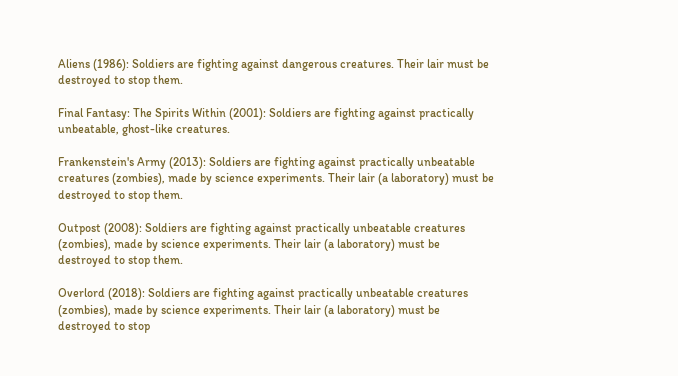Aliens (1986): Soldiers are fighting against dangerous creatures. Their lair must be destroyed to stop them.

Final Fantasy: The Spirits Within (2001): Soldiers are fighting against practically unbeatable, ghost-like creatures.

Frankenstein's Army (2013): Soldiers are fighting against practically unbeatable creatures (zombies), made by science experiments. Their lair (a laboratory) must be destroyed to stop them.

Outpost (2008): Soldiers are fighting against practically unbeatable creatures (zombies), made by science experiments. Their lair (a laboratory) must be destroyed to stop them.

Overlord (2018): Soldiers are fighting against practically unbeatable creatures (zombies), made by science experiments. Their lair (a laboratory) must be destroyed to stop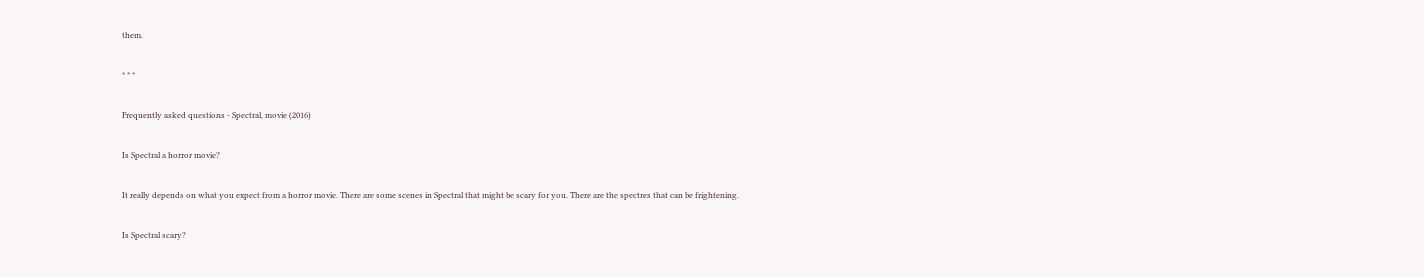them.

* * *

Frequently asked questions - Spectral, movie (2016)

Is Spectral a horror movie?

It really depends on what you expect from a horror movie. There are some scenes in Spectral that might be scary for you. There are the spectres that can be frightening.

Is Spectral scary?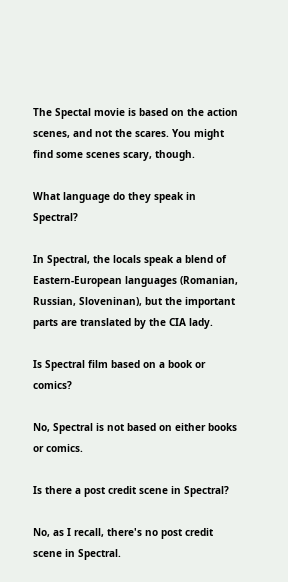The Spectal movie is based on the action scenes, and not the scares. You might find some scenes scary, though.

What language do they speak in Spectral?

In Spectral, the locals speak a blend of Eastern-European languages (Romanian, Russian, Sloveninan), but the important parts are translated by the CIA lady.

Is Spectral film based on a book or comics?

No, Spectral is not based on either books or comics.

Is there a post credit scene in Spectral?

No, as I recall, there's no post credit scene in Spectral.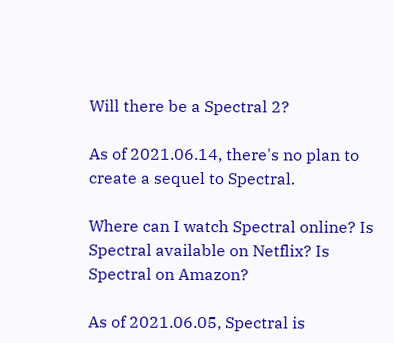Will there be a Spectral 2?

As of 2021.06.14, there's no plan to create a sequel to Spectral.

Where can I watch Spectral online? Is Spectral available on Netflix? Is Spectral on Amazon?

As of 2021.06.05, Spectral is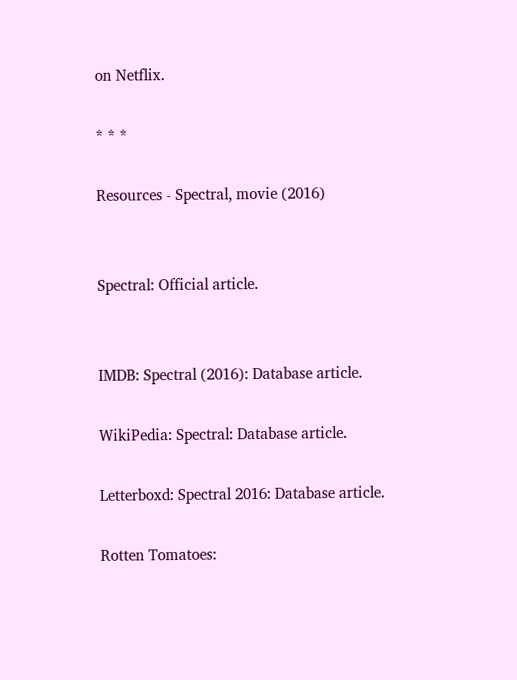on Netflix.

* * *

Resources - Spectral, movie (2016)


Spectral: Official article.


IMDB: Spectral (2016): Database article.

WikiPedia: Spectral: Database article.

Letterboxd: Spectral 2016: Database article.

Rotten Tomatoes: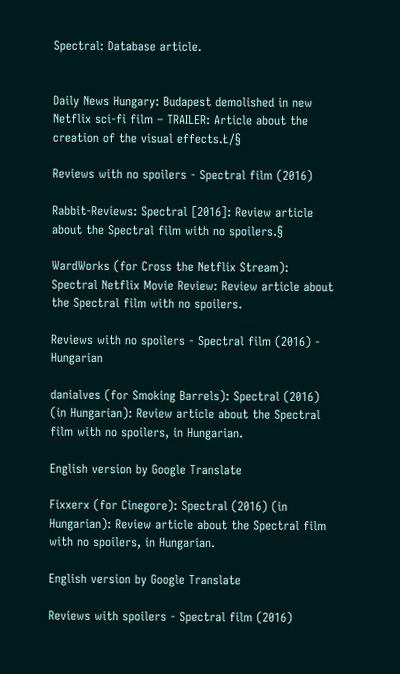Spectral: Database article.


Daily News Hungary: Budapest demolished in new Netflix sci-fi film – TRAILER: Article about the creation of the visual effects.Ł/§

Reviews with no spoilers - Spectral film (2016)

Rabbit-Reviews: Spectral [2016]: Review article about the Spectral film with no spoilers.§

WardWorks (for Cross the Netflix Stream): Spectral Netflix Movie Review: Review article about the Spectral film with no spoilers.

Reviews with no spoilers - Spectral film (2016) - Hungarian

danialves (for Smoking Barrels): Spectral (2016) (in Hungarian): Review article about the Spectral film with no spoilers, in Hungarian.

English version by Google Translate

Fixxerx (for Cinegore): Spectral (2016) (in Hungarian): Review article about the Spectral film with no spoilers, in Hungarian.

English version by Google Translate

Reviews with spoilers - Spectral film (2016)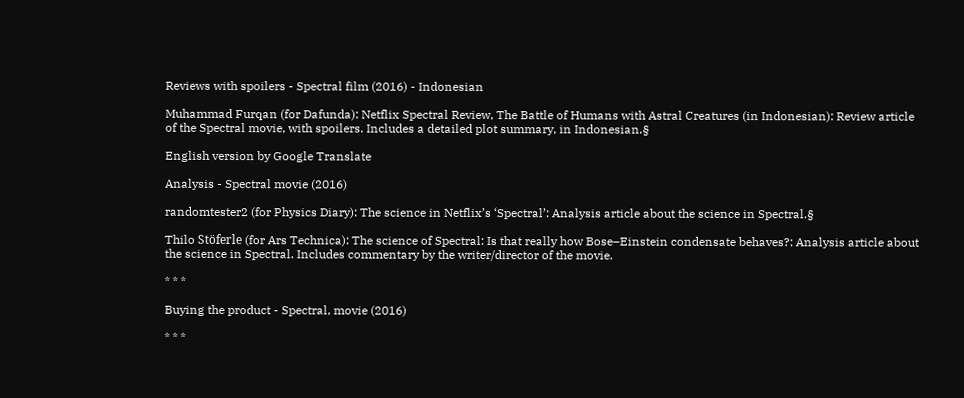Reviews with spoilers - Spectral film (2016) - Indonesian

Muhammad Furqan (for Dafunda): Netflix Spectral Review, The Battle of Humans with Astral Creatures (in Indonesian): Review article of the Spectral movie, with spoilers. Includes a detailed plot summary, in Indonesian.§

English version by Google Translate

Analysis - Spectral movie (2016)

randomtester2 (for Physics Diary): The science in Netflix’s ‘Spectral’: Analysis article about the science in Spectral.§

Thilo Stöferle (for Ars Technica): The science of Spectral: Is that really how Bose–Einstein condensate behaves?: Analysis article about the science in Spectral. Includes commentary by the writer/director of the movie.

* * *

Buying the product - Spectral, movie (2016)

* * *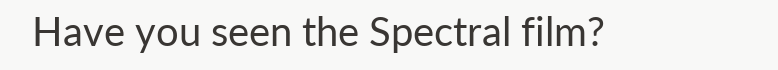Have you seen the Spectral film?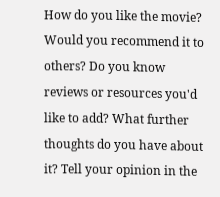How do you like the movie? Would you recommend it to others? Do you know reviews or resources you'd like to add? What further thoughts do you have about it? Tell your opinion in the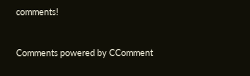comments!


Comments powered by CComment